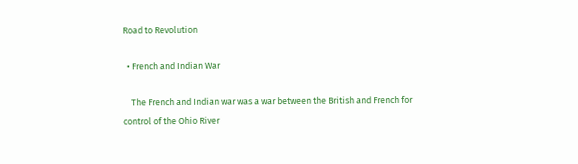Road to Revolution

  • French and Indian War

    The French and Indian war was a war between the British and French for control of the Ohio River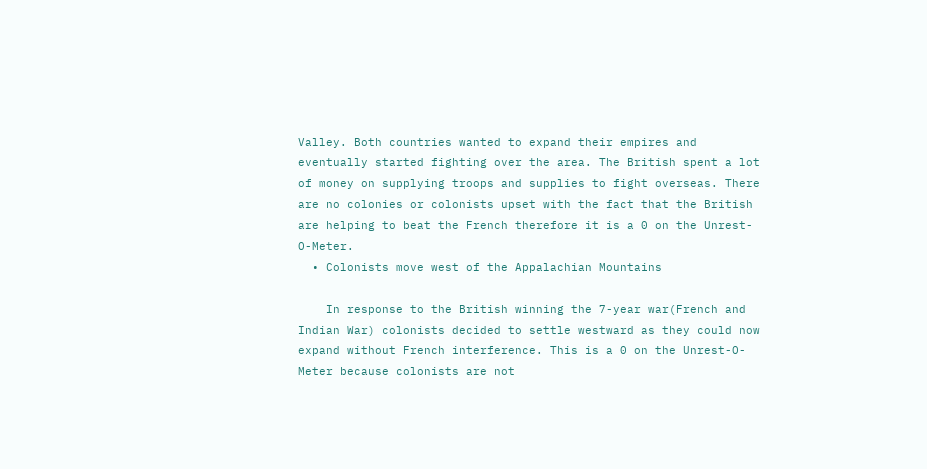Valley. Both countries wanted to expand their empires and eventually started fighting over the area. The British spent a lot of money on supplying troops and supplies to fight overseas. There are no colonies or colonists upset with the fact that the British are helping to beat the French therefore it is a 0 on the Unrest-O-Meter.
  • Colonists move west of the Appalachian Mountains

    In response to the British winning the 7-year war(French and Indian War) colonists decided to settle westward as they could now expand without French interference. This is a 0 on the Unrest-O-Meter because colonists are not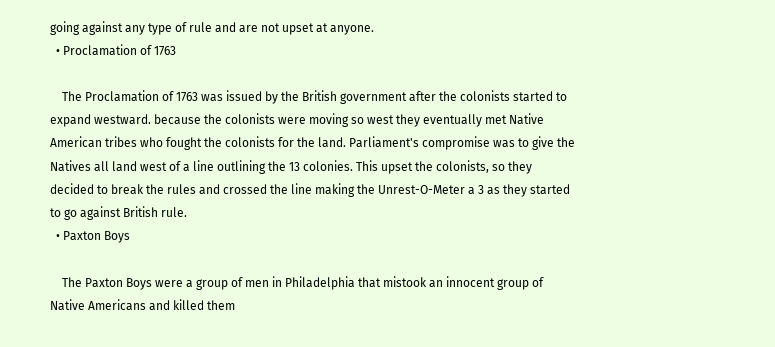going against any type of rule and are not upset at anyone.
  • Proclamation of 1763

    The Proclamation of 1763 was issued by the British government after the colonists started to expand westward. because the colonists were moving so west they eventually met Native American tribes who fought the colonists for the land. Parliament's compromise was to give the Natives all land west of a line outlining the 13 colonies. This upset the colonists, so they decided to break the rules and crossed the line making the Unrest-O-Meter a 3 as they started to go against British rule.
  • Paxton Boys

    The Paxton Boys were a group of men in Philadelphia that mistook an innocent group of Native Americans and killed them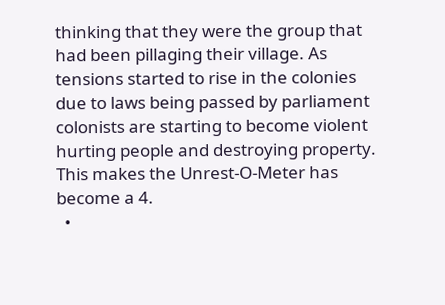thinking that they were the group that had been pillaging their village. As tensions started to rise in the colonies due to laws being passed by parliament colonists are starting to become violent hurting people and destroying property. This makes the Unrest-O-Meter has become a 4.
  •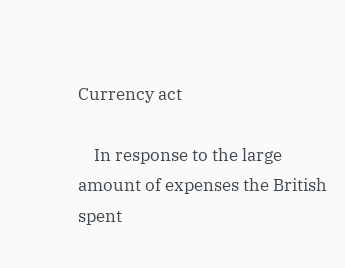Currency act

    In response to the large amount of expenses the British spent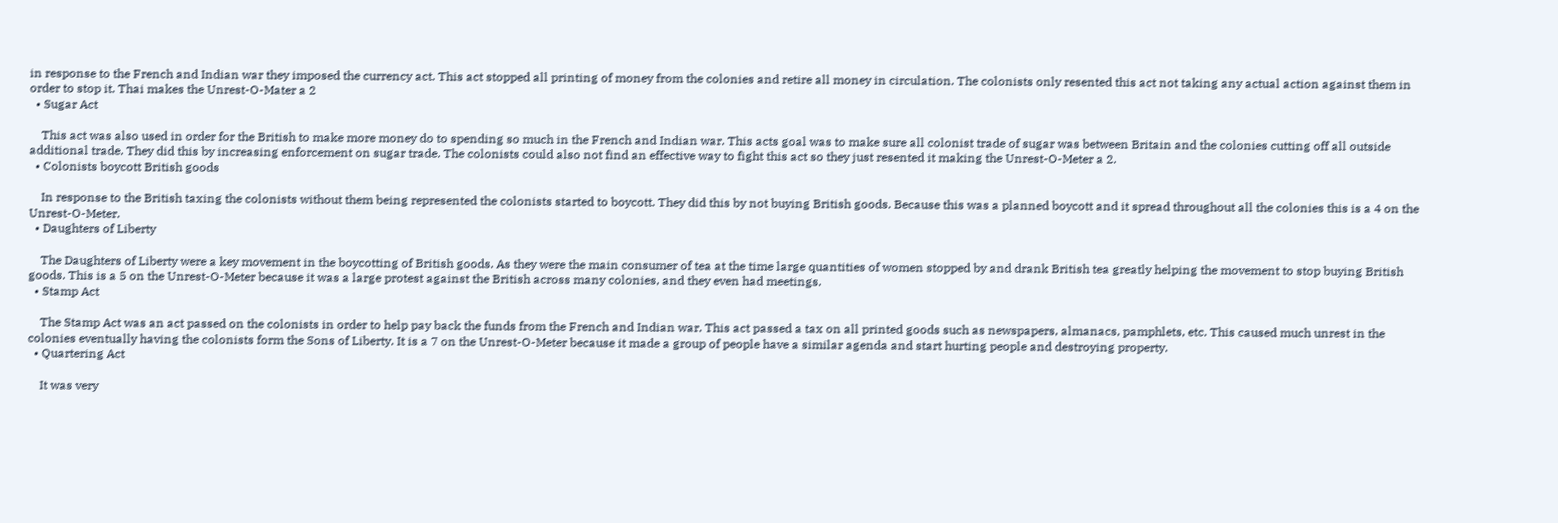in response to the French and Indian war they imposed the currency act. This act stopped all printing of money from the colonies and retire all money in circulation. The colonists only resented this act not taking any actual action against them in order to stop it. Thai makes the Unrest-O-Mater a 2
  • Sugar Act

    This act was also used in order for the British to make more money do to spending so much in the French and Indian war. This acts goal was to make sure all colonist trade of sugar was between Britain and the colonies cutting off all outside additional trade. They did this by increasing enforcement on sugar trade. The colonists could also not find an effective way to fight this act so they just resented it making the Unrest-O-Meter a 2.
  • Colonists boycott British goods

    In response to the British taxing the colonists without them being represented the colonists started to boycott. They did this by not buying British goods. Because this was a planned boycott and it spread throughout all the colonies this is a 4 on the Unrest-O-Meter.
  • Daughters of Liberty

    The Daughters of Liberty were a key movement in the boycotting of British goods. As they were the main consumer of tea at the time large quantities of women stopped by and drank British tea greatly helping the movement to stop buying British goods. This is a 5 on the Unrest-O-Meter because it was a large protest against the British across many colonies, and they even had meetings.
  • Stamp Act

    The Stamp Act was an act passed on the colonists in order to help pay back the funds from the French and Indian war. This act passed a tax on all printed goods such as newspapers, almanacs, pamphlets, etc. This caused much unrest in the colonies eventually having the colonists form the Sons of Liberty. It is a 7 on the Unrest-O-Meter because it made a group of people have a similar agenda and start hurting people and destroying property.
  • Quartering Act

    It was very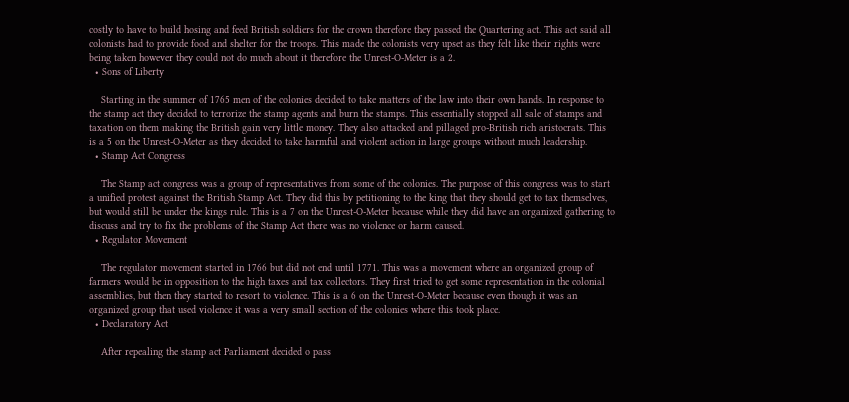costly to have to build hosing and feed British soldiers for the crown therefore they passed the Quartering act. This act said all colonists had to provide food and shelter for the troops. This made the colonists very upset as they felt like their rights were being taken however they could not do much about it therefore the Unrest-O-Meter is a 2.
  • Sons of Liberty

    Starting in the summer of 1765 men of the colonies decided to take matters of the law into their own hands. In response to the stamp act they decided to terrorize the stamp agents and burn the stamps. This essentially stopped all sale of stamps and taxation on them making the British gain very little money. They also attacked and pillaged pro-British rich aristocrats. This is a 5 on the Unrest-O-Meter as they decided to take harmful and violent action in large groups without much leadership.
  • Stamp Act Congress

    The Stamp act congress was a group of representatives from some of the colonies. The purpose of this congress was to start a unified protest against the British Stamp Act. They did this by petitioning to the king that they should get to tax themselves, but would still be under the kings rule. This is a 7 on the Unrest-O-Meter because while they did have an organized gathering to discuss and try to fix the problems of the Stamp Act there was no violence or harm caused.
  • Regulator Movement

    The regulator movement started in 1766 but did not end until 1771. This was a movement where an organized group of farmers would be in opposition to the high taxes and tax collectors. They first tried to get some representation in the colonial assemblies, but then they started to resort to violence. This is a 6 on the Unrest-O-Meter because even though it was an organized group that used violence it was a very small section of the colonies where this took place.
  • Declaratory Act

    After repealing the stamp act Parliament decided o pass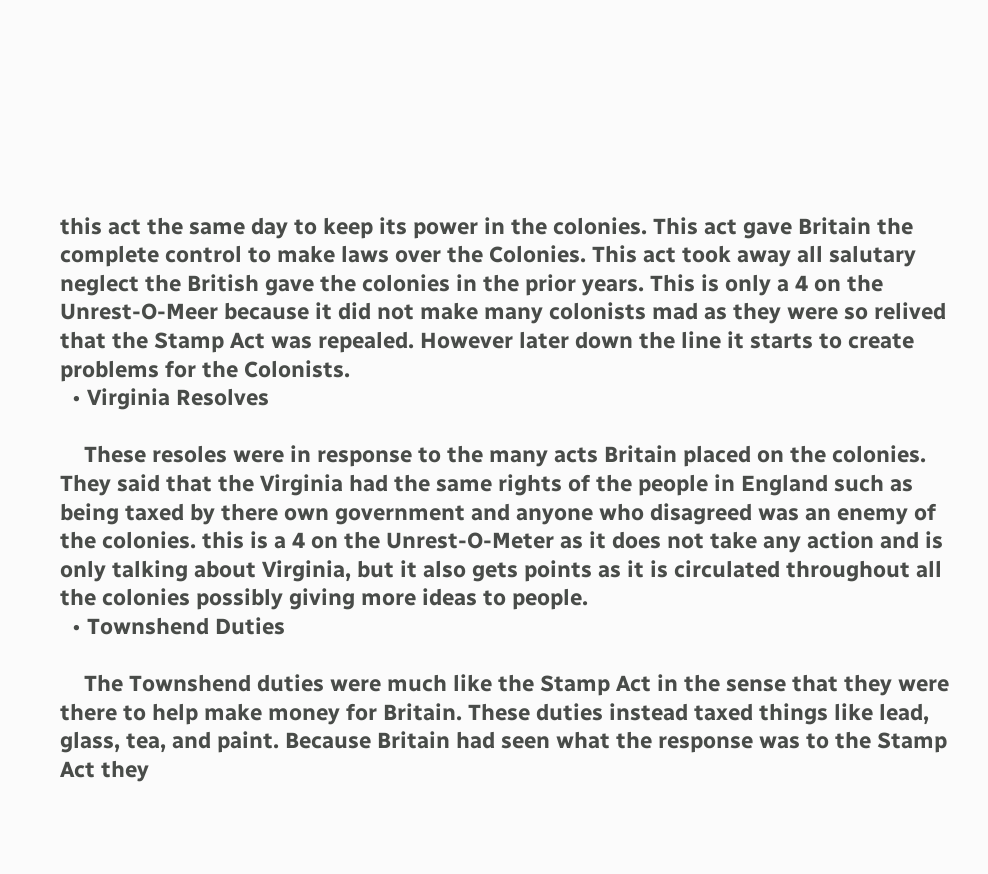this act the same day to keep its power in the colonies. This act gave Britain the complete control to make laws over the Colonies. This act took away all salutary neglect the British gave the colonies in the prior years. This is only a 4 on the Unrest-O-Meer because it did not make many colonists mad as they were so relived that the Stamp Act was repealed. However later down the line it starts to create problems for the Colonists.
  • Virginia Resolves

    These resoles were in response to the many acts Britain placed on the colonies. They said that the Virginia had the same rights of the people in England such as being taxed by there own government and anyone who disagreed was an enemy of the colonies. this is a 4 on the Unrest-O-Meter as it does not take any action and is only talking about Virginia, but it also gets points as it is circulated throughout all the colonies possibly giving more ideas to people.
  • Townshend Duties

    The Townshend duties were much like the Stamp Act in the sense that they were there to help make money for Britain. These duties instead taxed things like lead, glass, tea, and paint. Because Britain had seen what the response was to the Stamp Act they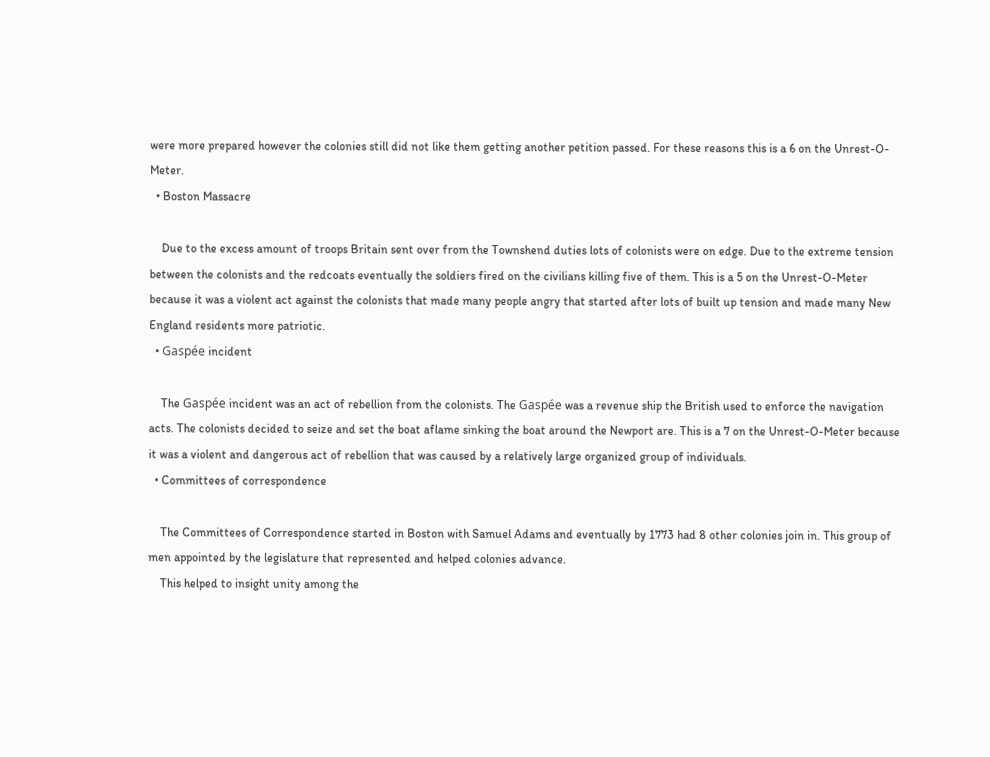were more prepared however the colonies still did not like them getting another petition passed. For these reasons this is a 6 on the Unrest-O-Meter.
  • Boston Massacre

    Due to the excess amount of troops Britain sent over from the Townshend duties lots of colonists were on edge. Due to the extreme tension between the colonists and the redcoats eventually the soldiers fired on the civilians killing five of them. This is a 5 on the Unrest-O-Meter because it was a violent act against the colonists that made many people angry that started after lots of built up tension and made many New England residents more patriotic.
  • Gaspée incident

    The Gaspée incident was an act of rebellion from the colonists. The Gaspée was a revenue ship the British used to enforce the navigation acts. The colonists decided to seize and set the boat aflame sinking the boat around the Newport are. This is a 7 on the Unrest-O-Meter because it was a violent and dangerous act of rebellion that was caused by a relatively large organized group of individuals.
  • Committees of correspondence

    The Committees of Correspondence started in Boston with Samuel Adams and eventually by 1773 had 8 other colonies join in. This group of men appointed by the legislature that represented and helped colonies advance.
    This helped to insight unity among the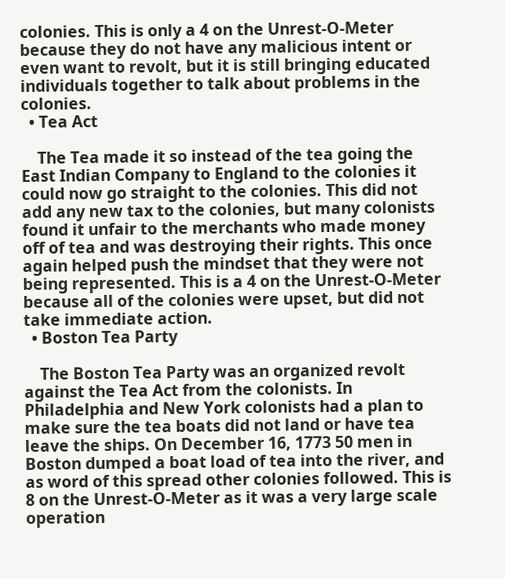colonies. This is only a 4 on the Unrest-O-Meter because they do not have any malicious intent or even want to revolt, but it is still bringing educated individuals together to talk about problems in the colonies.
  • Tea Act

    The Tea made it so instead of the tea going the East Indian Company to England to the colonies it could now go straight to the colonies. This did not add any new tax to the colonies, but many colonists found it unfair to the merchants who made money off of tea and was destroying their rights. This once again helped push the mindset that they were not being represented. This is a 4 on the Unrest-O-Meter because all of the colonies were upset, but did not take immediate action.
  • Boston Tea Party

    The Boston Tea Party was an organized revolt against the Tea Act from the colonists. In Philadelphia and New York colonists had a plan to make sure the tea boats did not land or have tea leave the ships. On December 16, 1773 50 men in Boston dumped a boat load of tea into the river, and as word of this spread other colonies followed. This is 8 on the Unrest-O-Meter as it was a very large scale operation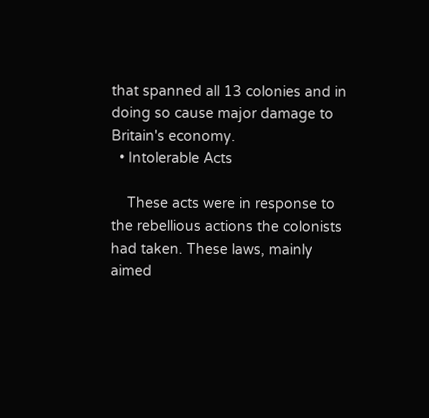that spanned all 13 colonies and in doing so cause major damage to Britain's economy.
  • Intolerable Acts

    These acts were in response to the rebellious actions the colonists had taken. These laws, mainly aimed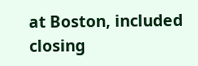at Boston, included closing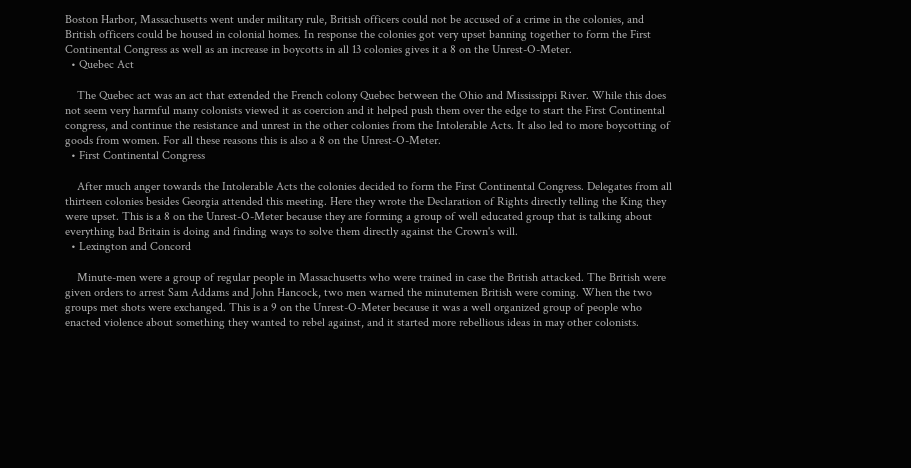Boston Harbor, Massachusetts went under military rule, British officers could not be accused of a crime in the colonies, and British officers could be housed in colonial homes. In response the colonies got very upset banning together to form the First Continental Congress as well as an increase in boycotts in all 13 colonies gives it a 8 on the Unrest-O-Meter.
  • Quebec Act

    The Quebec act was an act that extended the French colony Quebec between the Ohio and Mississippi River. While this does not seem very harmful many colonists viewed it as coercion and it helped push them over the edge to start the First Continental congress, and continue the resistance and unrest in the other colonies from the Intolerable Acts. It also led to more boycotting of goods from women. For all these reasons this is also a 8 on the Unrest-O-Meter.
  • First Continental Congress

    After much anger towards the Intolerable Acts the colonies decided to form the First Continental Congress. Delegates from all thirteen colonies besides Georgia attended this meeting. Here they wrote the Declaration of Rights directly telling the King they were upset. This is a 8 on the Unrest-O-Meter because they are forming a group of well educated group that is talking about everything bad Britain is doing and finding ways to solve them directly against the Crown's will.
  • Lexington and Concord

    Minute-men were a group of regular people in Massachusetts who were trained in case the British attacked. The British were given orders to arrest Sam Addams and John Hancock, two men warned the minutemen British were coming. When the two groups met shots were exchanged. This is a 9 on the Unrest-O-Meter because it was a well organized group of people who enacted violence about something they wanted to rebel against, and it started more rebellious ideas in may other colonists.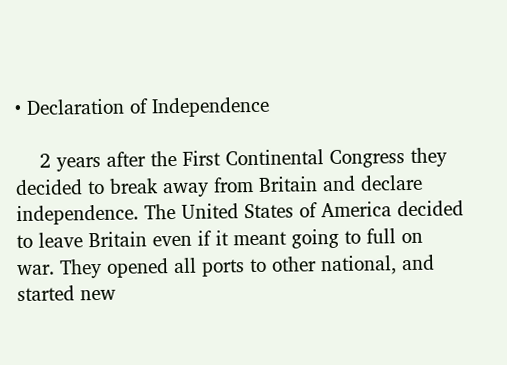• Declaration of Independence

    2 years after the First Continental Congress they decided to break away from Britain and declare independence. The United States of America decided to leave Britain even if it meant going to full on war. They opened all ports to other national, and started new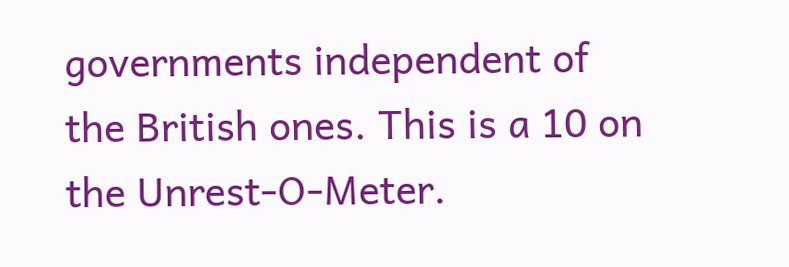governments independent of the British ones. This is a 10 on the Unrest-O-Meter.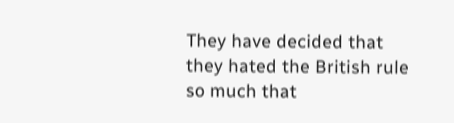They have decided that they hated the British rule so much that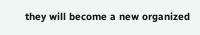they will become a new organized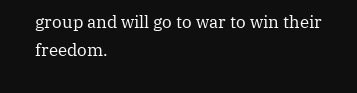group and will go to war to win their freedom.